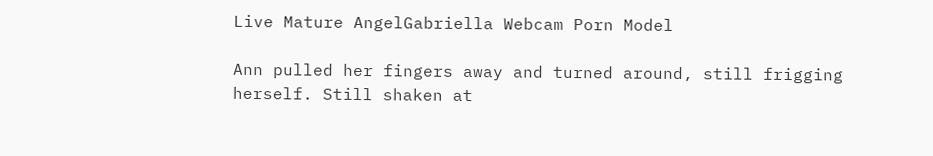Live Mature AngelGabriella Webcam Porn Model

Ann pulled her fingers away and turned around, still frigging herself. Still shaken at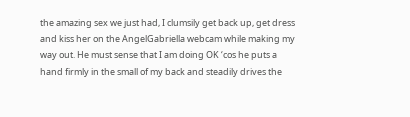the amazing sex we just had, I clumsily get back up, get dress and kiss her on the AngelGabriella webcam while making my way out. He must sense that I am doing OK ‘cos he puts a hand firmly in the small of my back and steadily drives the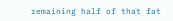remaining half of that fat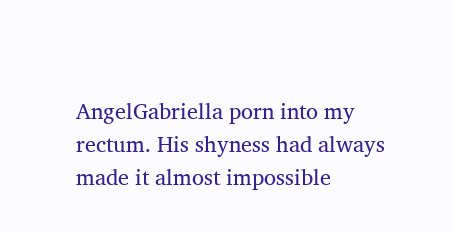AngelGabriella porn into my rectum. His shyness had always made it almost impossible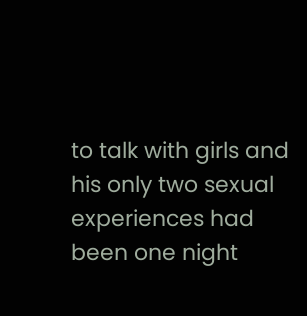to talk with girls and his only two sexual experiences had been one night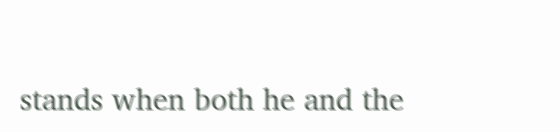stands when both he and the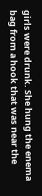girls were drunk. She hung the enema bag from a hook that was near the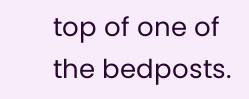top of one of the bedposts.